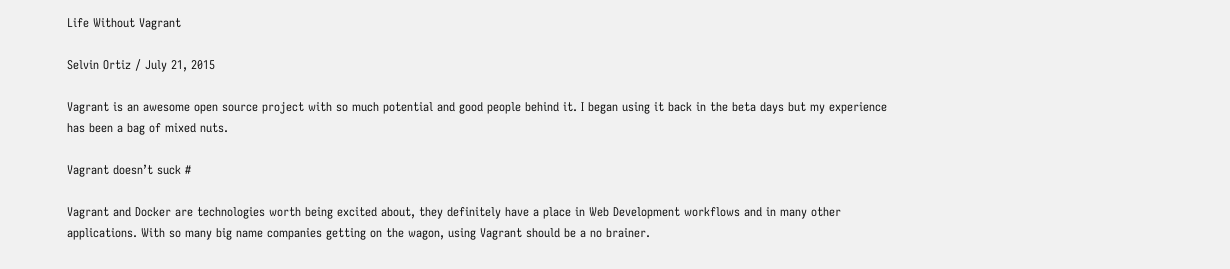Life Without Vagrant

Selvin Ortiz / July 21, 2015

Vagrant is an awesome open source project with so much potential and good people behind it. I began using it back in the beta days but my experience has been a bag of mixed nuts.

Vagrant doesn’t suck #

Vagrant and Docker are technologies worth being excited about, they definitely have a place in Web Development workflows and in many other applications. With so many big name companies getting on the wagon, using Vagrant should be a no brainer.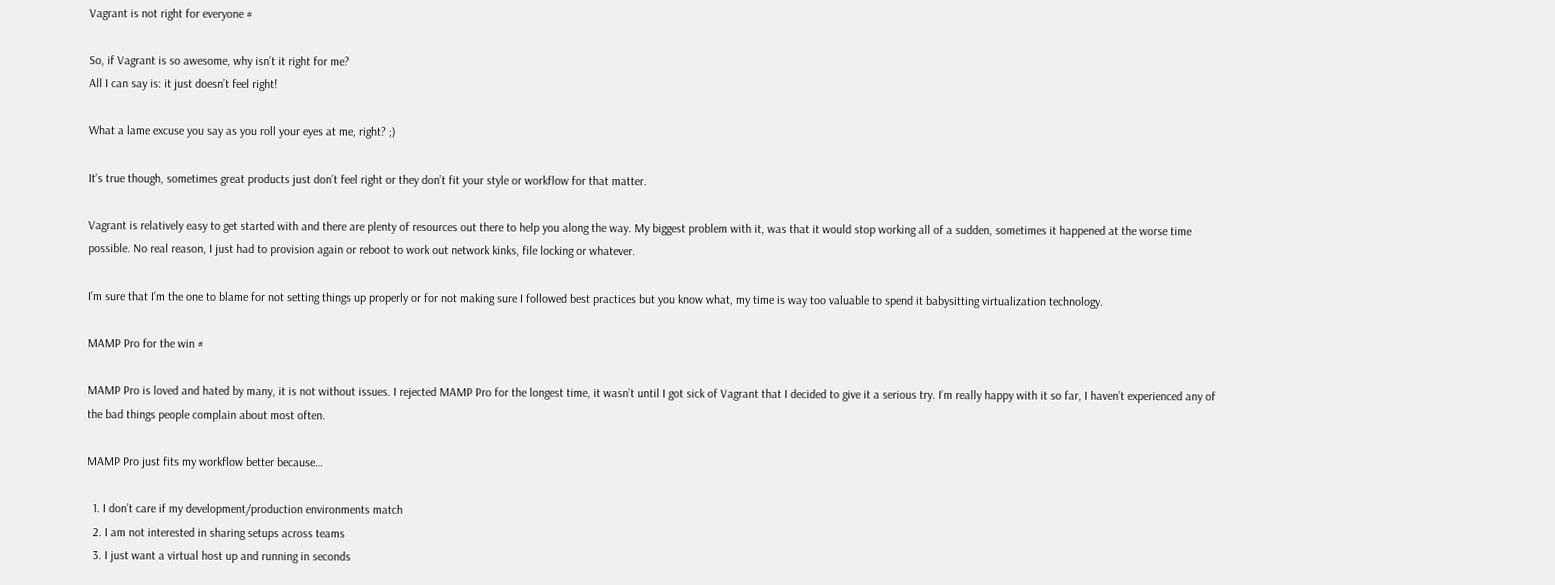Vagrant is not right for everyone #

So, if Vagrant is so awesome, why isn’t it right for me?
All I can say is: it just doesn’t feel right!

What a lame excuse you say as you roll your eyes at me, right? ;)

It’s true though, sometimes great products just don’t feel right or they don’t fit your style or workflow for that matter.

Vagrant is relatively easy to get started with and there are plenty of resources out there to help you along the way. My biggest problem with it, was that it would stop working all of a sudden, sometimes it happened at the worse time possible. No real reason, I just had to provision again or reboot to work out network kinks, file locking or whatever.

I’m sure that I’m the one to blame for not setting things up properly or for not making sure I followed best practices but you know what, my time is way too valuable to spend it babysitting virtualization technology.

MAMP Pro for the win #

MAMP Pro is loved and hated by many, it is not without issues. I rejected MAMP Pro for the longest time, it wasn’t until I got sick of Vagrant that I decided to give it a serious try. I’m really happy with it so far, I haven’t experienced any of the bad things people complain about most often.

MAMP Pro just fits my workflow better because…

  1. I don’t care if my development/production environments match
  2. I am not interested in sharing setups across teams
  3. I just want a virtual host up and running in seconds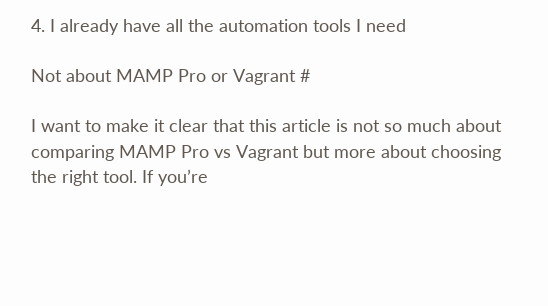4. I already have all the automation tools I need

Not about MAMP Pro or Vagrant #

I want to make it clear that this article is not so much about comparing MAMP Pro vs Vagrant but more about choosing the right tool. If you’re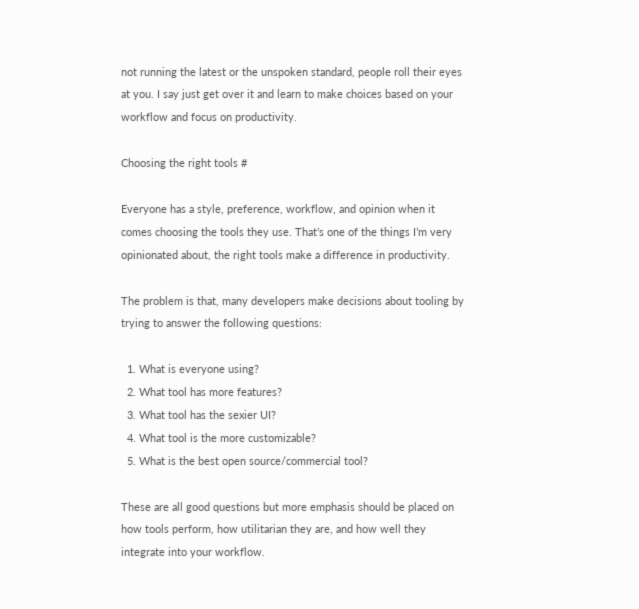not running the latest or the unspoken standard, people roll their eyes at you. I say just get over it and learn to make choices based on your workflow and focus on productivity.

Choosing the right tools #

Everyone has a style, preference, workflow, and opinion when it comes choosing the tools they use. That’s one of the things I’m very opinionated about, the right tools make a difference in productivity.

The problem is that, many developers make decisions about tooling by trying to answer the following questions:

  1. What is everyone using?
  2. What tool has more features?
  3. What tool has the sexier UI?
  4. What tool is the more customizable?
  5. What is the best open source/commercial tool?

These are all good questions but more emphasis should be placed on how tools perform, how utilitarian they are, and how well they integrate into your workflow.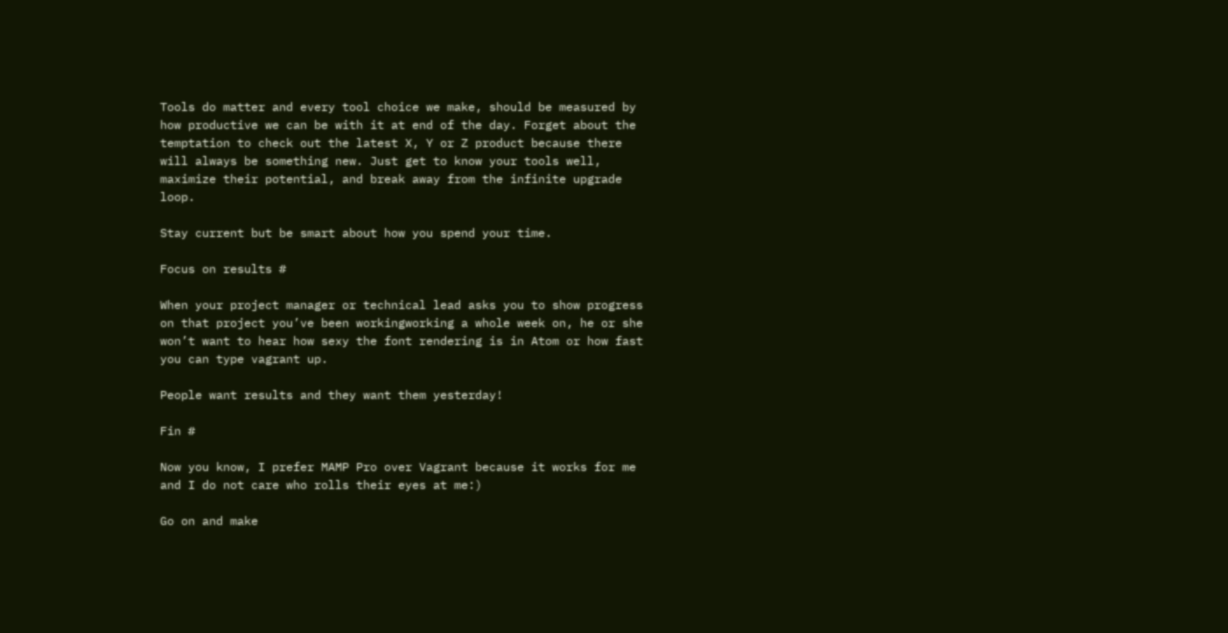Tools do matter and every tool choice we make, should be measured by how productive we can be with it at end of the day. Forget about the temptation to check out the latest X, Y or Z product because there will always be something new. Just get to know your tools well, maximize their potential, and break away from the infinite upgrade loop.

Stay current but be smart about how you spend your time.

Focus on results #

When your project manager or technical lead asks you to show progress on that project you’ve been workingworking a whole week on, he or she won’t want to hear how sexy the font rendering is in Atom or how fast you can type vagrant up.

People want results and they want them yesterday!

Fin #

Now you know, I prefer MAMP Pro over Vagrant because it works for me and I do not care who rolls their eyes at me:)

Go on and make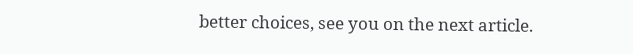better choices, see you on the next article.